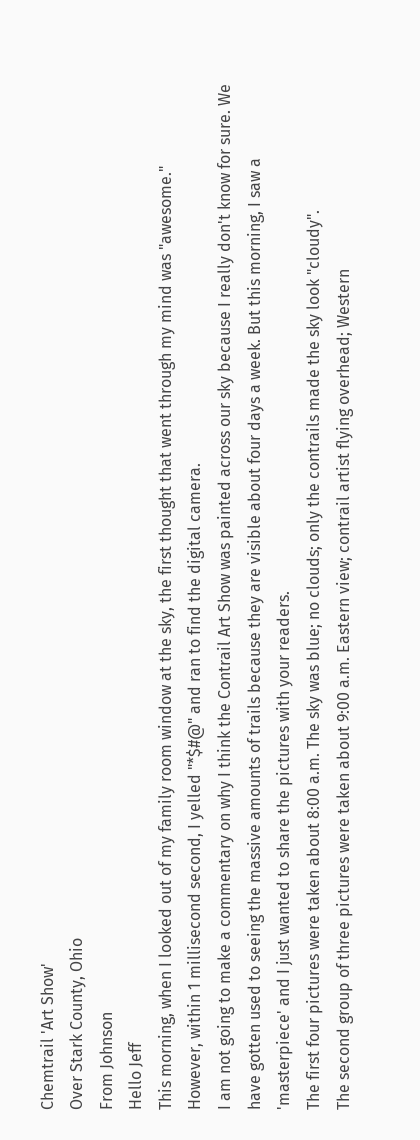Chemtrail 'Art Show'
Over Stark County, Ohio
From Johnson
Hello Jeff
This morning, when I looked out of my family room window at the sky, the first thought that went through my mind was "awesome."
However, within 1 millisecond second, I yelled "*$#@" and ran to find the digital camera.
I am not going to make a commentary on why I think the Contrail Art Show was painted across our sky because I really don't know for sure. We have gotten used to seeing the massive amounts of trails because they are visible about four days a week. But this morning, I saw a 'masterpiece' and I just wanted to share the pictures with your readers.
The first four pictures were taken about 8:00 a.m. The sky was blue; no clouds; only the contrails made the sky look "cloudy".
The second group of three pictures were taken about 9:00 a.m. Eastern view; contrail artist flying overhead; Western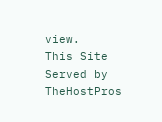view.
This Site Served by TheHostPros